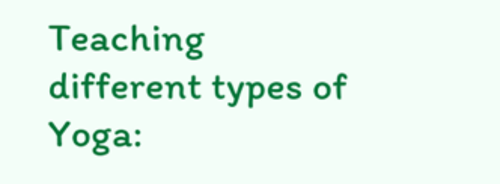Teaching different types of Yoga: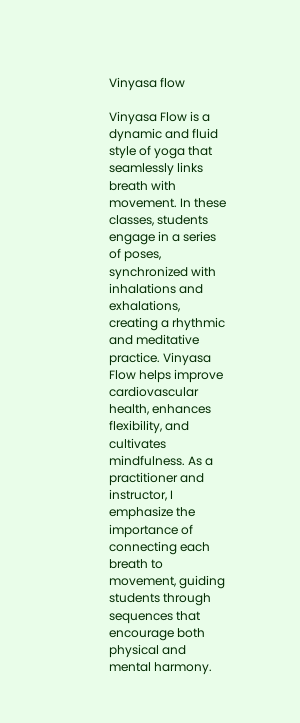Vinyasa flow

Vinyasa Flow is a dynamic and fluid style of yoga that seamlessly links breath with movement. In these classes, students engage in a series of poses, synchronized with inhalations and exhalations, creating a rhythmic and meditative practice. Vinyasa Flow helps improve cardiovascular health, enhances flexibility, and cultivates mindfulness. As a practitioner and instructor, I emphasize the importance of connecting each breath to movement, guiding students through sequences that encourage both physical and mental harmony.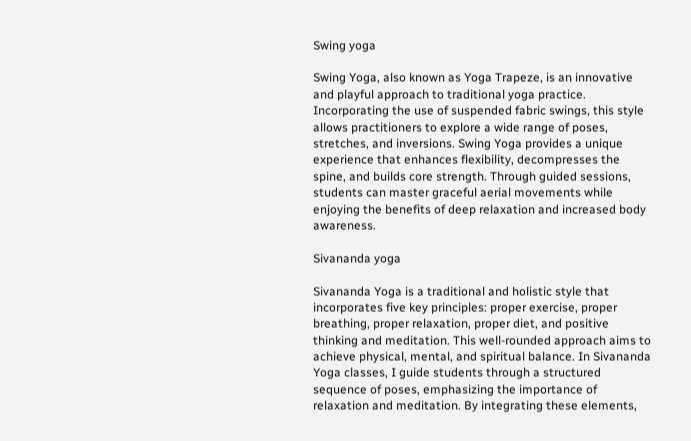Swing yoga

Swing Yoga, also known as Yoga Trapeze, is an innovative and playful approach to traditional yoga practice. Incorporating the use of suspended fabric swings, this style allows practitioners to explore a wide range of poses, stretches, and inversions. Swing Yoga provides a unique experience that enhances flexibility, decompresses the spine, and builds core strength. Through guided sessions, students can master graceful aerial movements while enjoying the benefits of deep relaxation and increased body awareness.

Sivananda yoga

Sivananda Yoga is a traditional and holistic style that incorporates five key principles: proper exercise, proper breathing, proper relaxation, proper diet, and positive thinking and meditation. This well-rounded approach aims to achieve physical, mental, and spiritual balance. In Sivananda Yoga classes, I guide students through a structured sequence of poses, emphasizing the importance of relaxation and meditation. By integrating these elements,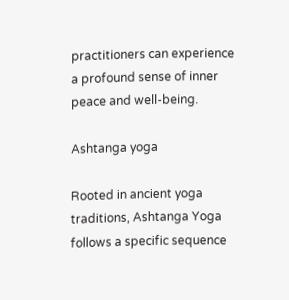practitioners can experience a profound sense of inner peace and well-being.

Ashtanga yoga

Rooted in ancient yoga traditions, Ashtanga Yoga follows a specific sequence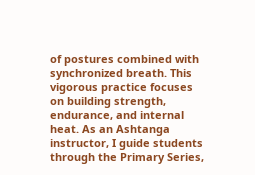of postures combined with synchronized breath. This vigorous practice focuses on building strength, endurance, and internal heat. As an Ashtanga instructor, I guide students through the Primary Series,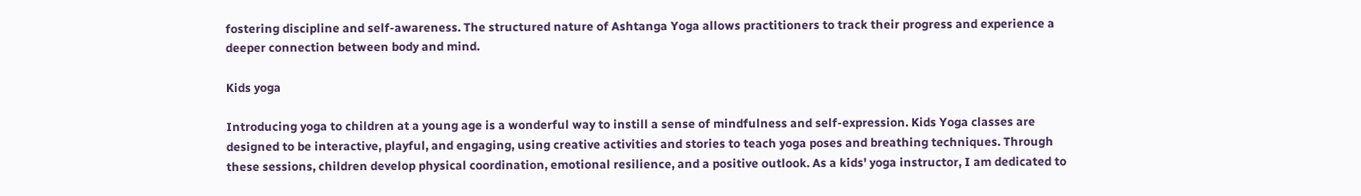fostering discipline and self-awareness. The structured nature of Ashtanga Yoga allows practitioners to track their progress and experience a deeper connection between body and mind.

Kids yoga

Introducing yoga to children at a young age is a wonderful way to instill a sense of mindfulness and self-expression. Kids Yoga classes are designed to be interactive, playful, and engaging, using creative activities and stories to teach yoga poses and breathing techniques. Through these sessions, children develop physical coordination, emotional resilience, and a positive outlook. As a kids' yoga instructor, I am dedicated to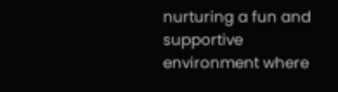nurturing a fun and supportive environment where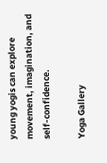young yogis can explore movement, imagination, and self-confidence.

Yoga Gallery